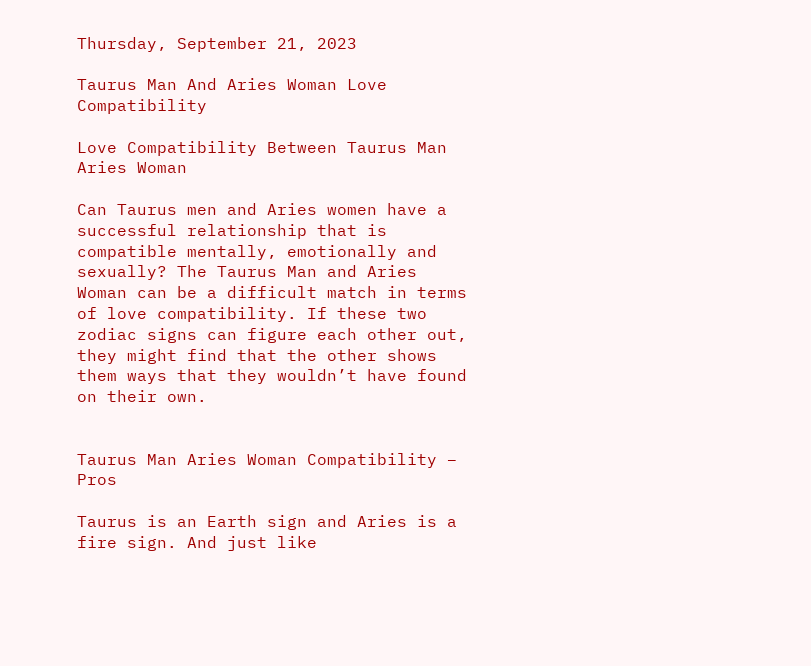Thursday, September 21, 2023

Taurus Man And Aries Woman Love Compatibility

Love Compatibility Between Taurus Man Aries Woman

Can Taurus men and Aries women have a successful relationship that is compatible mentally, emotionally and sexually? The Taurus Man and Aries Woman can be a difficult match in terms of love compatibility. If these two zodiac signs can figure each other out, they might find that the other shows them ways that they wouldn’t have found on their own.


Taurus Man Aries Woman Compatibility – Pros

Taurus is an Earth sign and Aries is a fire sign. And just like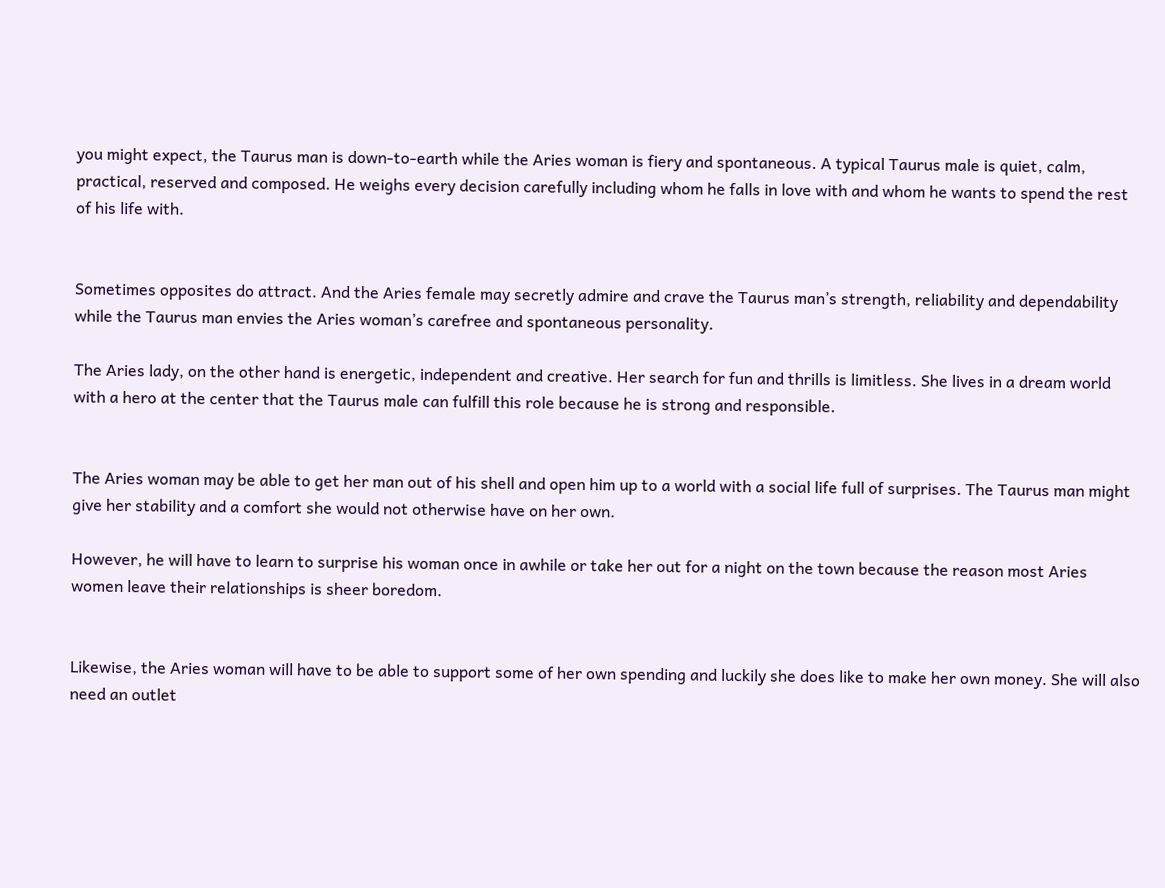you might expect, the Taurus man is down-to-earth while the Aries woman is fiery and spontaneous. A typical Taurus male is quiet, calm, practical, reserved and composed. He weighs every decision carefully including whom he falls in love with and whom he wants to spend the rest of his life with.


Sometimes opposites do attract. And the Aries female may secretly admire and crave the Taurus man’s strength, reliability and dependability while the Taurus man envies the Aries woman’s carefree and spontaneous personality.

The Aries lady, on the other hand is energetic, independent and creative. Her search for fun and thrills is limitless. She lives in a dream world with a hero at the center that the Taurus male can fulfill this role because he is strong and responsible.


The Aries woman may be able to get her man out of his shell and open him up to a world with a social life full of surprises. The Taurus man might give her stability and a comfort she would not otherwise have on her own.

However, he will have to learn to surprise his woman once in awhile or take her out for a night on the town because the reason most Aries women leave their relationships is sheer boredom.


Likewise, the Aries woman will have to be able to support some of her own spending and luckily she does like to make her own money. She will also need an outlet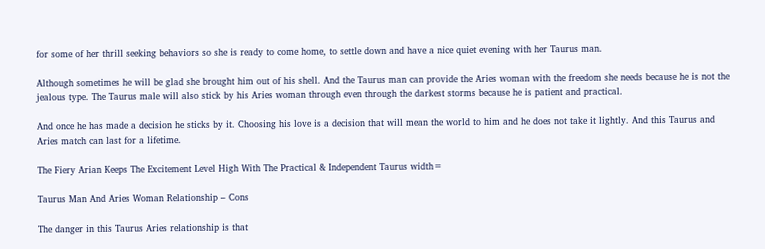for some of her thrill seeking behaviors so she is ready to come home, to settle down and have a nice quiet evening with her Taurus man.

Although sometimes he will be glad she brought him out of his shell. And the Taurus man can provide the Aries woman with the freedom she needs because he is not the jealous type. The Taurus male will also stick by his Aries woman through even through the darkest storms because he is patient and practical.

And once he has made a decision he sticks by it. Choosing his love is a decision that will mean the world to him and he does not take it lightly. And this Taurus and Aries match can last for a lifetime.

The Fiery Arian Keeps The Excitement Level High With The Practical & Independent Taurus width=

Taurus Man And Aries Woman Relationship – Cons

The danger in this Taurus Aries relationship is that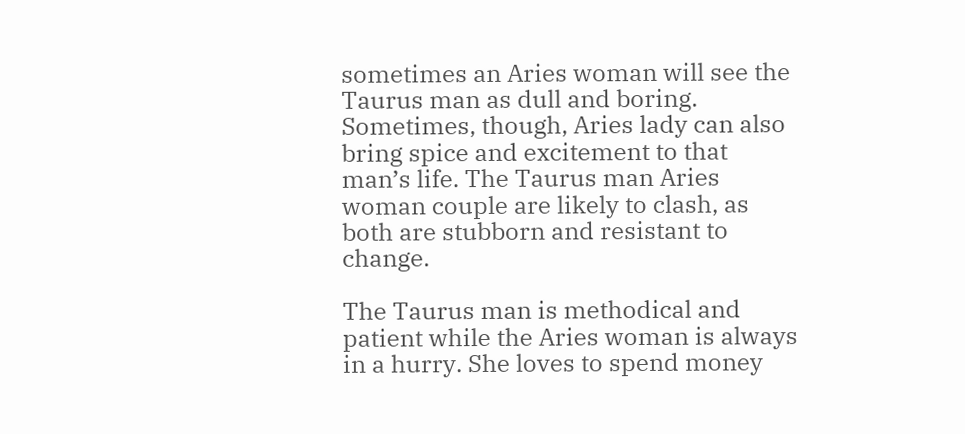sometimes an Aries woman will see the Taurus man as dull and boring. Sometimes, though, Aries lady can also bring spice and excitement to that man’s life. The Taurus man Aries woman couple are likely to clash, as both are stubborn and resistant to change.

The Taurus man is methodical and patient while the Aries woman is always in a hurry. She loves to spend money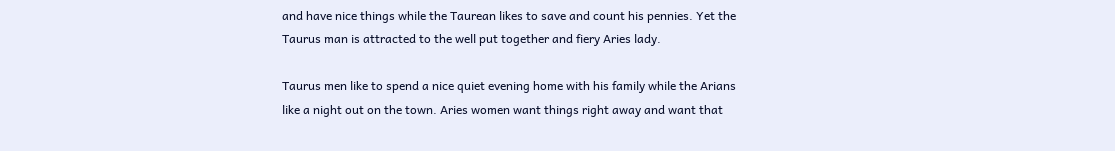and have nice things while the Taurean likes to save and count his pennies. Yet the Taurus man is attracted to the well put together and fiery Aries lady.

Taurus men like to spend a nice quiet evening home with his family while the Arians like a night out on the town. Aries women want things right away and want that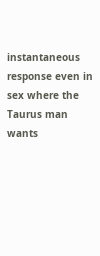instantaneous response even in sex where the Taurus man wants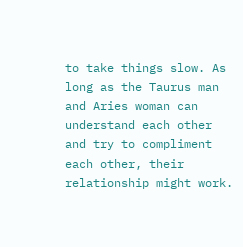to take things slow. As long as the Taurus man and Aries woman can understand each other and try to compliment each other, their relationship might work.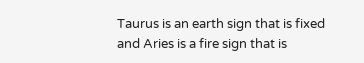Taurus is an earth sign that is fixed and Aries is a fire sign that is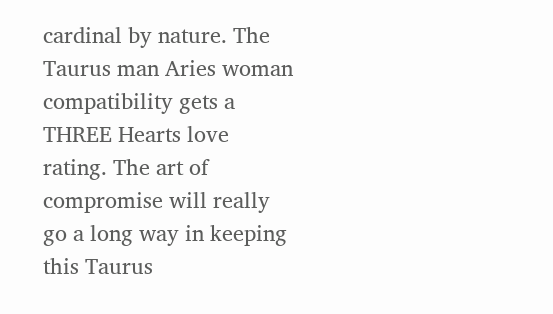cardinal by nature. The Taurus man Aries woman compatibility gets a THREE Hearts love rating. The art of compromise will really go a long way in keeping this Taurus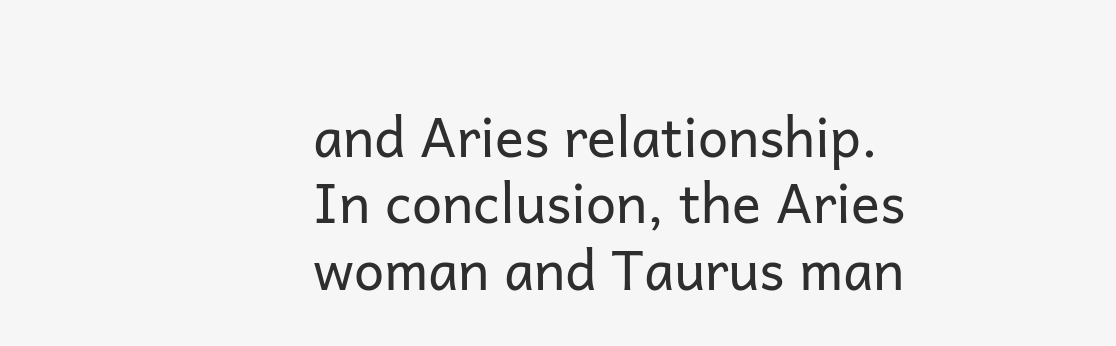and Aries relationship. In conclusion, the Aries woman and Taurus man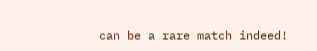can be a rare match indeed!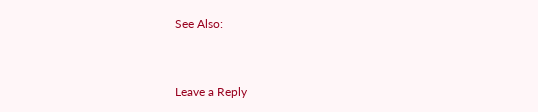See Also:


Leave a Reply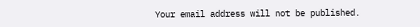Your email address will not be published.